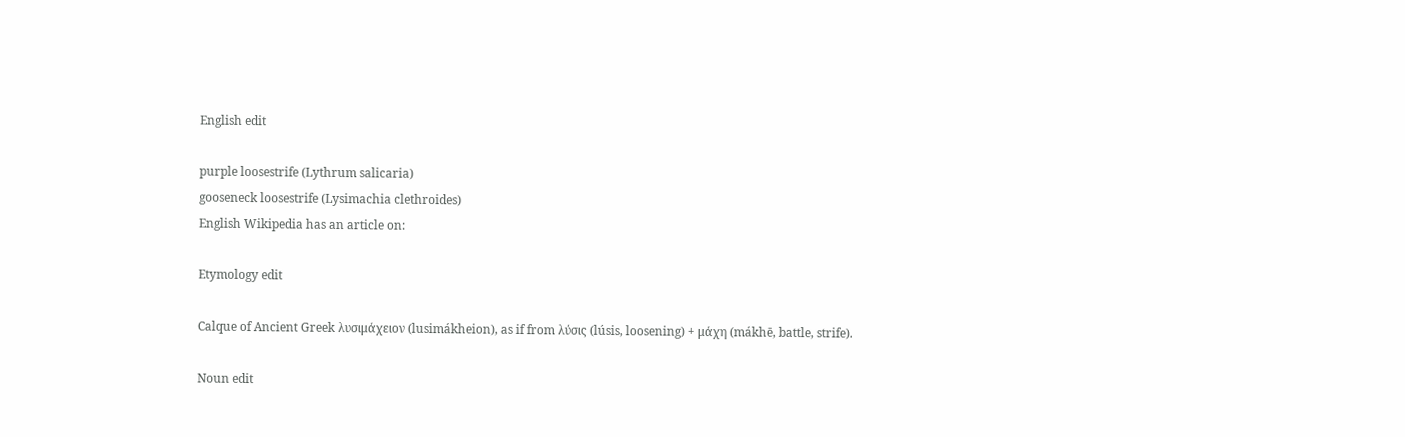English edit

purple loosestrife (Lythrum salicaria)
gooseneck loosestrife (Lysimachia clethroides)
English Wikipedia has an article on:

Etymology edit

Calque of Ancient Greek λυσιμάχειον (lusimákheion), as if from λύσις (lúsis, loosening) + μάχη (mákhē, battle, strife).

Noun edit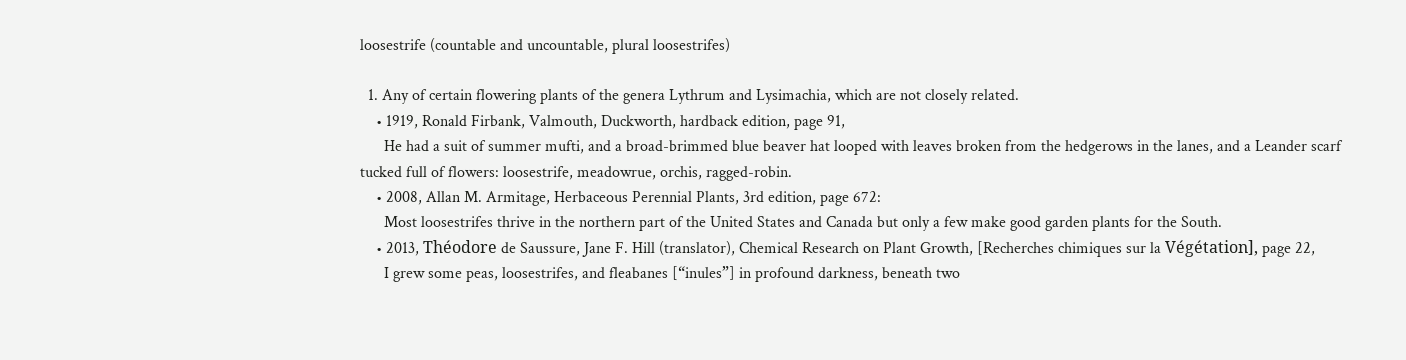loosestrife (countable and uncountable, plural loosestrifes)

  1. Any of certain flowering plants of the genera Lythrum and Lysimachia, which are not closely related.
    • 1919, Ronald Firbank, Valmouth, Duckworth, hardback edition, page 91,
      He had a suit of summer mufti, and a broad-brimmed blue beaver hat looped with leaves broken from the hedgerows in the lanes, and a Leander scarf tucked full of flowers: loosestrife, meadowrue, orchis, ragged-robin.
    • 2008, Allan M. Armitage, Herbaceous Perennial Plants, 3rd edition, page 672:
      Most loosestrifes thrive in the northern part of the United States and Canada but only a few make good garden plants for the South.
    • 2013, Théodore de Saussure, Jane F. Hill (translator), Chemical Research on Plant Growth, [Recherches chimiques sur la Végétation], page 22,
      I grew some peas, loosestrifes, and fleabanes [“inules”] in profound darkness, beneath two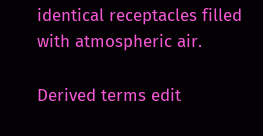identical receptacles filled with atmospheric air.

Derived terms edit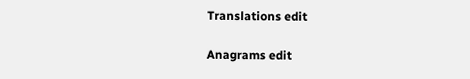Translations edit

Anagrams edit